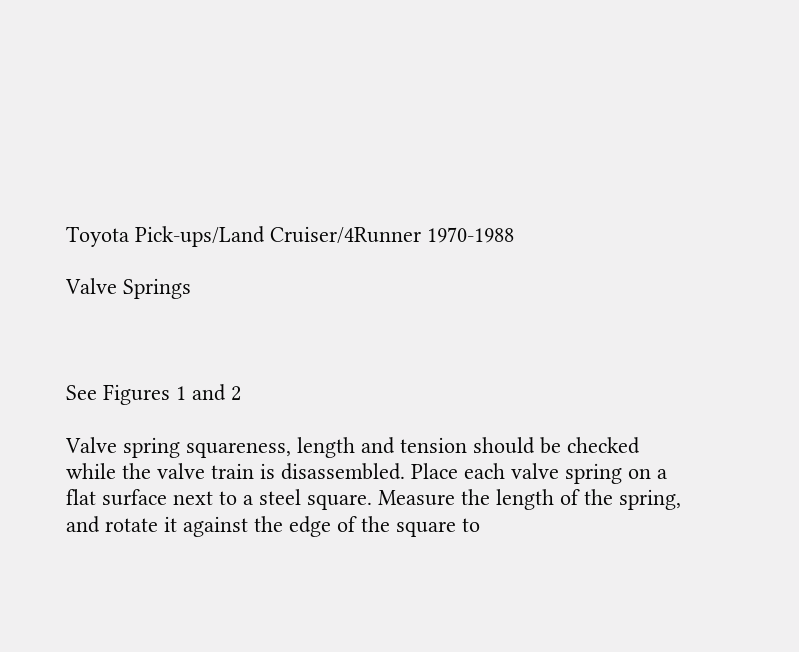Toyota Pick-ups/Land Cruiser/4Runner 1970-1988

Valve Springs



See Figures 1 and 2

Valve spring squareness, length and tension should be checked while the valve train is disassembled. Place each valve spring on a flat surface next to a steel square. Measure the length of the spring, and rotate it against the edge of the square to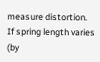measure distortion. If spring length varies (by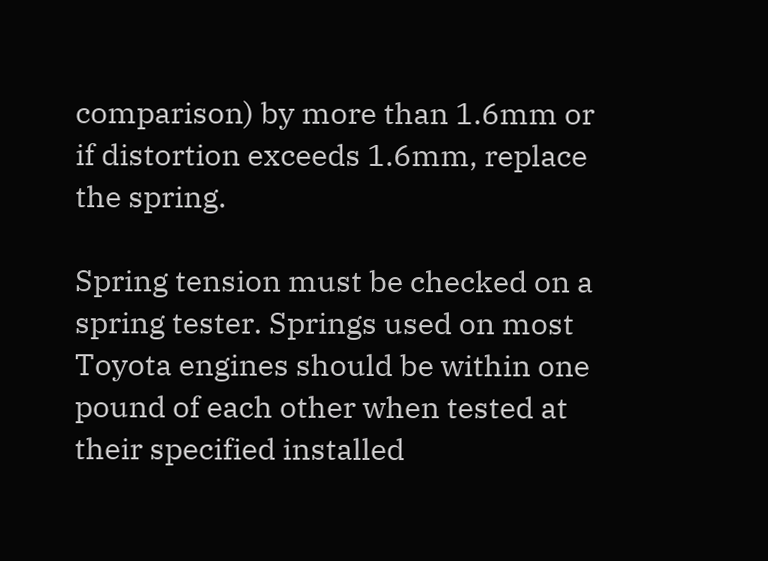comparison) by more than 1.6mm or if distortion exceeds 1.6mm, replace the spring.

Spring tension must be checked on a spring tester. Springs used on most Toyota engines should be within one pound of each other when tested at their specified installed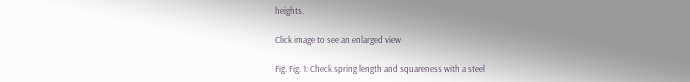heights.

Click image to see an enlarged view

Fig. Fig. 1: Check spring length and squareness with a steel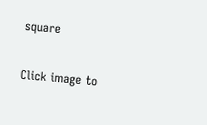square

Click image to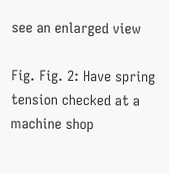see an enlarged view

Fig. Fig. 2: Have spring tension checked at a machine shop